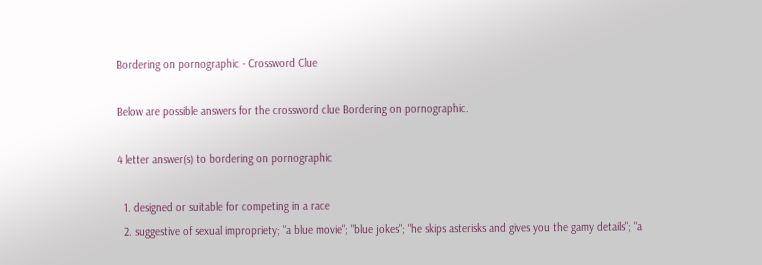Bordering on pornographic - Crossword Clue

Below are possible answers for the crossword clue Bordering on pornographic.

4 letter answer(s) to bordering on pornographic

  1. designed or suitable for competing in a race
  2. suggestive of sexual impropriety; "a blue movie"; "blue jokes"; "he skips asterisks and gives you the gamy details"; "a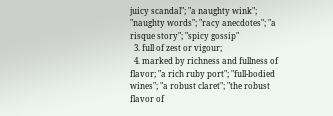juicy scandal"; "a naughty wink"; "naughty words"; "racy anecdotes"; "a risque story"; "spicy gossip"
  3. full of zest or vigour;
  4. marked by richness and fullness of flavor; "a rich ruby port"; "full-bodied wines"; "a robust claret"; "the robust flavor of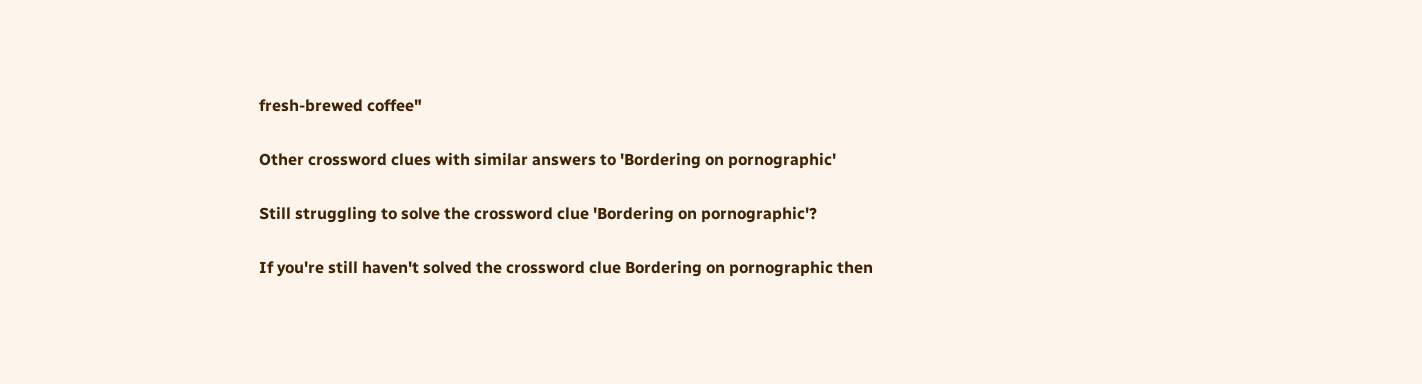fresh-brewed coffee"

Other crossword clues with similar answers to 'Bordering on pornographic'

Still struggling to solve the crossword clue 'Bordering on pornographic'?

If you're still haven't solved the crossword clue Bordering on pornographic then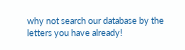why not search our database by the letters you have already!